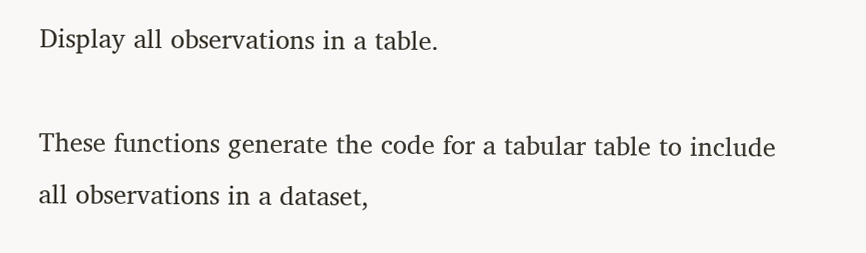Display all observations in a table.

These functions generate the code for a tabular table to include all observations in a dataset,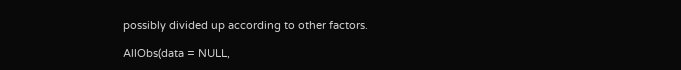possibly divided up according to other factors.

AllObs(data = NULL,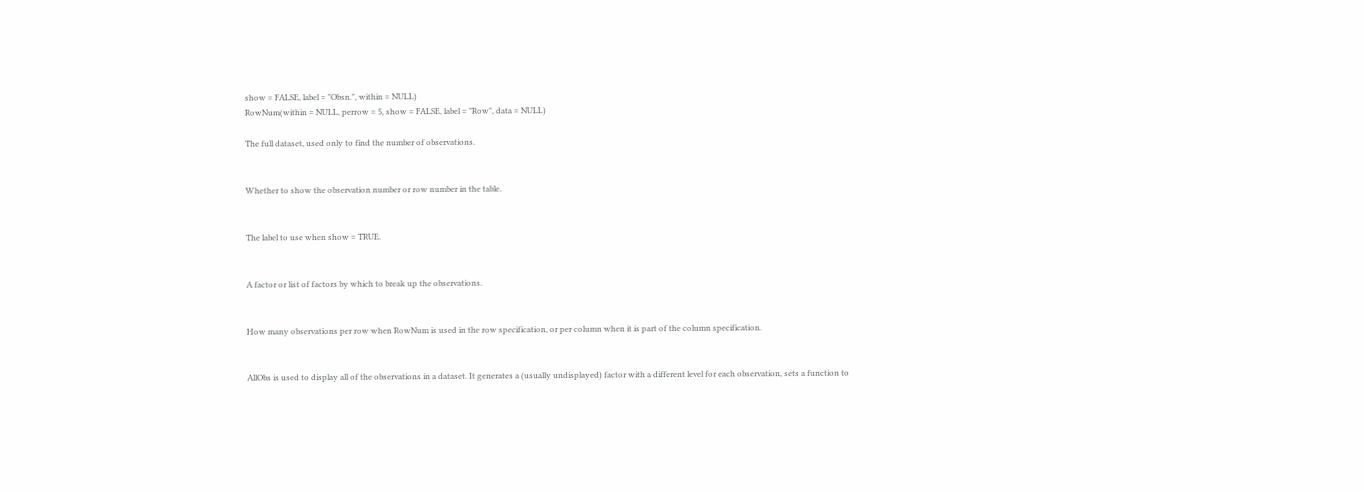show = FALSE, label = "Obsn.", within = NULL)
RowNum(within = NULL, perrow = 5, show = FALSE, label = "Row", data = NULL)

The full dataset, used only to find the number of observations.


Whether to show the observation number or row number in the table.


The label to use when show = TRUE.


A factor or list of factors by which to break up the observations.


How many observations per row when RowNum is used in the row specification, or per column when it is part of the column specification.


AllObs is used to display all of the observations in a dataset. It generates a (usually undisplayed) factor with a different level for each observation, sets a function to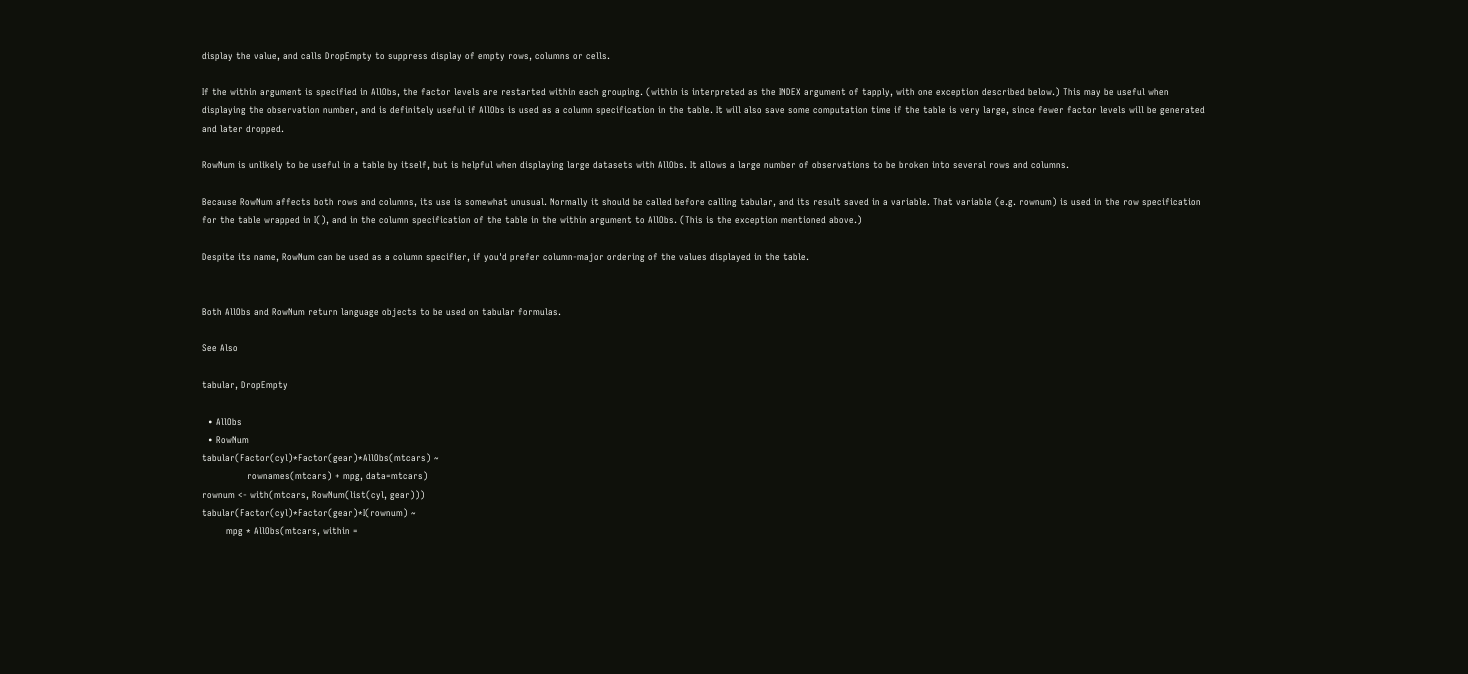display the value, and calls DropEmpty to suppress display of empty rows, columns or cells.

If the within argument is specified in AllObs, the factor levels are restarted within each grouping. (within is interpreted as the INDEX argument of tapply, with one exception described below.) This may be useful when displaying the observation number, and is definitely useful if AllObs is used as a column specification in the table. It will also save some computation time if the table is very large, since fewer factor levels will be generated and later dropped.

RowNum is unlikely to be useful in a table by itself, but is helpful when displaying large datasets with AllObs. It allows a large number of observations to be broken into several rows and columns.

Because RowNum affects both rows and columns, its use is somewhat unusual. Normally it should be called before calling tabular, and its result saved in a variable. That variable (e.g. rownum) is used in the row specification for the table wrapped in I(), and in the column specification of the table in the within argument to AllObs. (This is the exception mentioned above.)

Despite its name, RowNum can be used as a column specifier, if you'd prefer column-major ordering of the values displayed in the table.


Both AllObs and RowNum return language objects to be used on tabular formulas.

See Also

tabular, DropEmpty

  • AllObs
  • RowNum
tabular(Factor(cyl)*Factor(gear)*AllObs(mtcars) ~
               rownames(mtcars) + mpg, data=mtcars)
rownum <- with(mtcars, RowNum(list(cyl, gear)))
tabular(Factor(cyl)*Factor(gear)*I(rownum) ~
        mpg * AllObs(mtcars, within =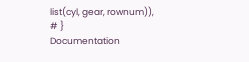list(cyl, gear, rownum)),
# }
Documentation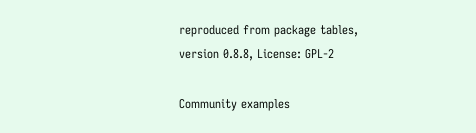reproduced from package tables, version 0.8.8, License: GPL-2

Community examples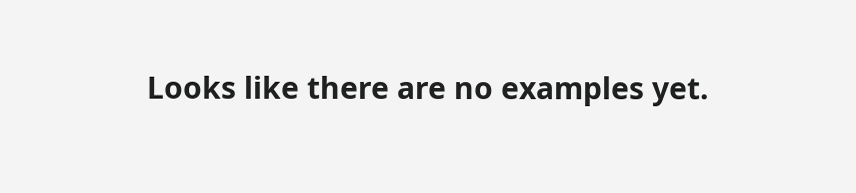Looks like there are no examples yet.